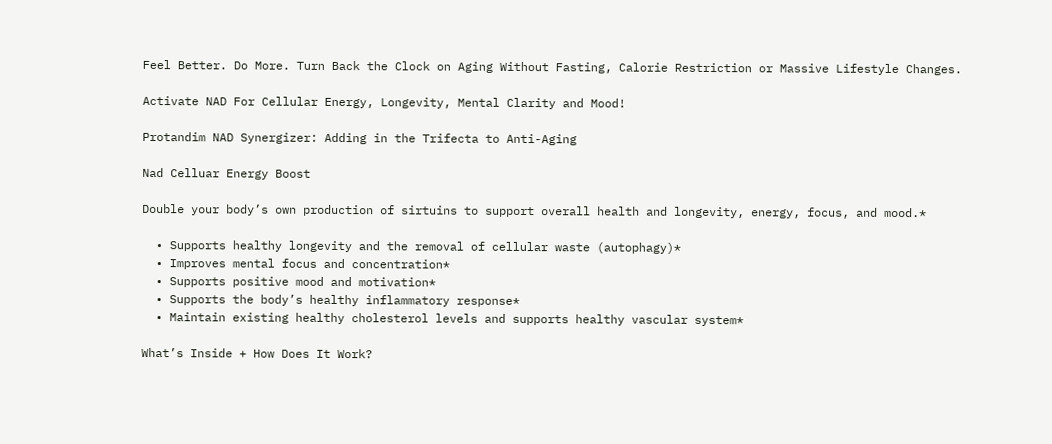Feel Better. Do More. Turn Back the Clock on Aging Without Fasting, Calorie Restriction or Massive Lifestyle Changes.

Activate NAD For Cellular Energy, Longevity, Mental Clarity and Mood!

Protandim NAD Synergizer: Adding in the Trifecta to Anti-Aging

Nad Celluar Energy Boost

Double your body’s own production of sirtuins to support overall health and longevity, energy, focus, and mood.*

  • Supports healthy longevity and the removal of cellular waste (autophagy)*
  • Improves mental focus and concentration*
  • Supports positive mood and motivation*
  • Supports the body’s healthy inflammatory response*
  • Maintain existing healthy cholesterol levels and supports healthy vascular system*

What’s Inside + How Does It Work?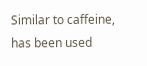Similar to caffeine, has been used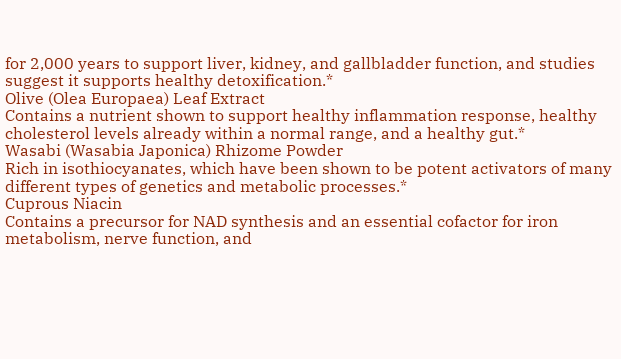for 2,000 years to support liver, kidney, and gallbladder function, and studies suggest it supports healthy detoxification.*
Olive (Olea Europaea) Leaf Extract
Contains a nutrient shown to support healthy inflammation response, healthy cholesterol levels already within a normal range, and a healthy gut.*
Wasabi (Wasabia Japonica) Rhizome Powder
Rich in isothiocyanates, which have been shown to be potent activators of many different types of genetics and metabolic processes.*
Cuprous Niacin
Contains a precursor for NAD synthesis and an essential cofactor for iron metabolism, nerve function, and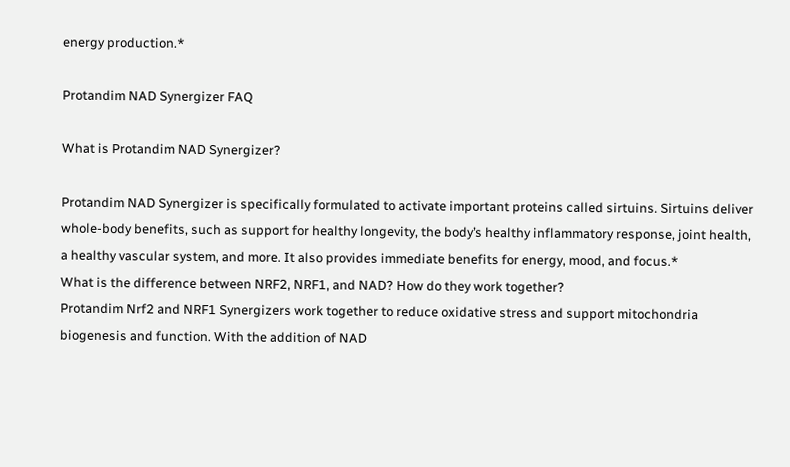energy production.*

Protandim NAD Synergizer FAQ

What is Protandim NAD Synergizer?

Protandim NAD Synergizer is specifically formulated to activate important proteins called sirtuins. Sirtuins deliver whole-body benefits, such as support for healthy longevity, the body’s healthy inflammatory response, joint health, a healthy vascular system, and more. It also provides immediate benefits for energy, mood, and focus.*
What is the difference between NRF2, NRF1, and NAD? How do they work together?
Protandim Nrf2 and NRF1 Synergizers work together to reduce oxidative stress and support mitochondria biogenesis and function. With the addition of NAD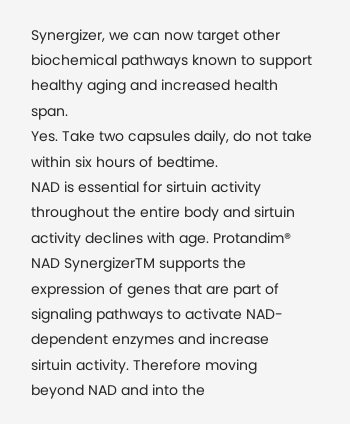Synergizer, we can now target other biochemical pathways known to support healthy aging and increased health span.
Yes. Take two capsules daily, do not take within six hours of bedtime.
NAD is essential for sirtuin activity throughout the entire body and sirtuin activity declines with age. Protandim® NAD SynergizerTM supports the expression of genes that are part of signaling pathways to activate NAD-dependent enzymes and increase sirtuin activity. Therefore moving beyond NAD and into the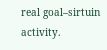real goal–sirtuin activity.